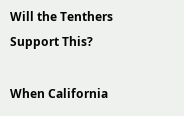Will the Tenthers Support This?

When California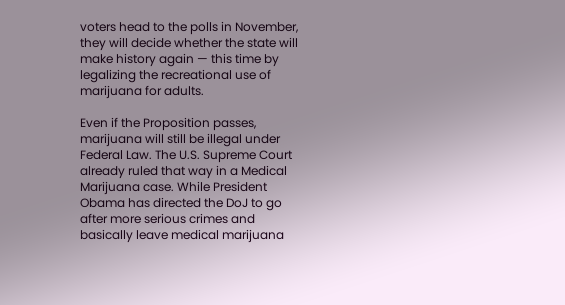voters head to the polls in November, they will decide whether the state will make history again — this time by legalizing the recreational use of marijuana for adults.

Even if the Proposition passes, marijuana will still be illegal under Federal Law. The U.S. Supreme Court already ruled that way in a Medical Marijuana case. While President Obama has directed the DoJ to go after more serious crimes and basically leave medical marijuana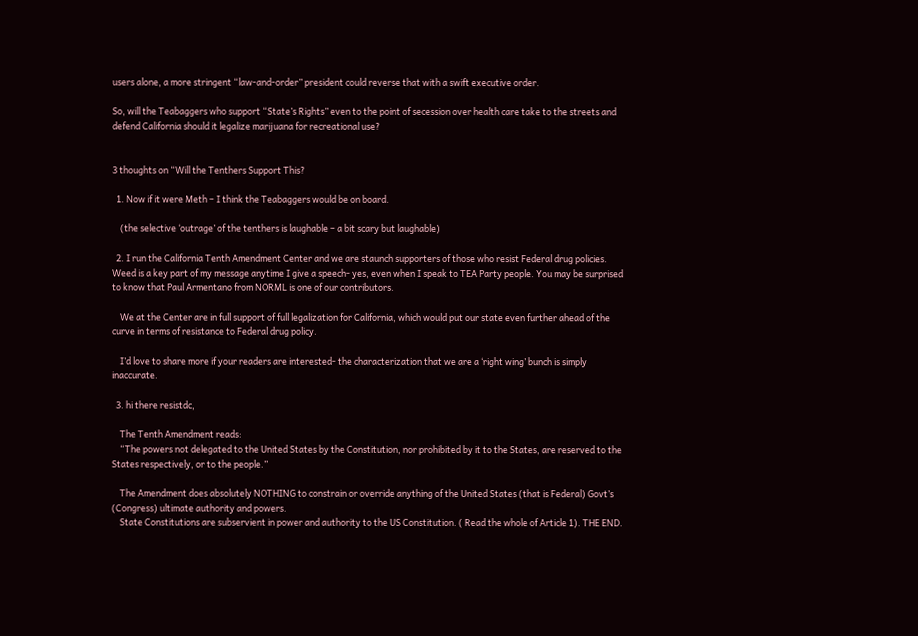users alone, a more stringent “law-and-order” president could reverse that with a swift executive order.

So, will the Teabaggers who support “State’s Rights” even to the point of secession over health care take to the streets and defend California should it legalize marijuana for recreational use?


3 thoughts on “Will the Tenthers Support This?

  1. Now if it were Meth – I think the Teabaggers would be on board.

    (the selective ‘outrage’ of the tenthers is laughable – a bit scary but laughable)

  2. I run the California Tenth Amendment Center and we are staunch supporters of those who resist Federal drug policies. Weed is a key part of my message anytime I give a speech- yes, even when I speak to TEA Party people. You may be surprised to know that Paul Armentano from NORML is one of our contributors.

    We at the Center are in full support of full legalization for California, which would put our state even further ahead of the curve in terms of resistance to Federal drug policy.

    I’d love to share more if your readers are interested- the characterization that we are a ‘right wing’ bunch is simply inaccurate.

  3. hi there resistdc,

    The Tenth Amendment reads:
    “The powers not delegated to the United States by the Constitution, nor prohibited by it to the States, are reserved to the States respectively, or to the people.”

    The Amendment does absolutely NOTHING to constrain or override anything of the United States (that is Federal) Govt’s (Congress) ultimate authority and powers.
    State Constitutions are subservient in power and authority to the US Constitution. ( Read the whole of Article 1). THE END.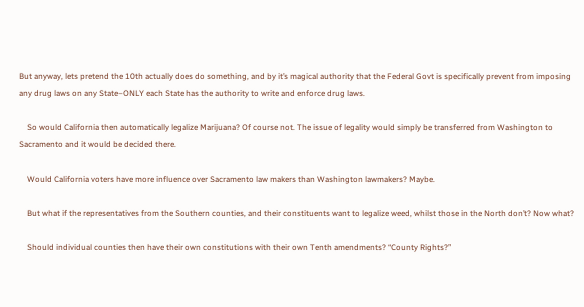But anyway, lets pretend the 10th actually does do something, and by it’s magical authority that the Federal Govt is specifically prevent from imposing any drug laws on any State–ONLY each State has the authority to write and enforce drug laws.

    So would California then automatically legalize Marijuana? Of course not. The issue of legality would simply be transferred from Washington to Sacramento and it would be decided there.

    Would California voters have more influence over Sacramento law makers than Washington lawmakers? Maybe.

    But what if the representatives from the Southern counties, and their constituents want to legalize weed, whilst those in the North don’t? Now what?

    Should individual counties then have their own constitutions with their own Tenth amendments? “County Rights?”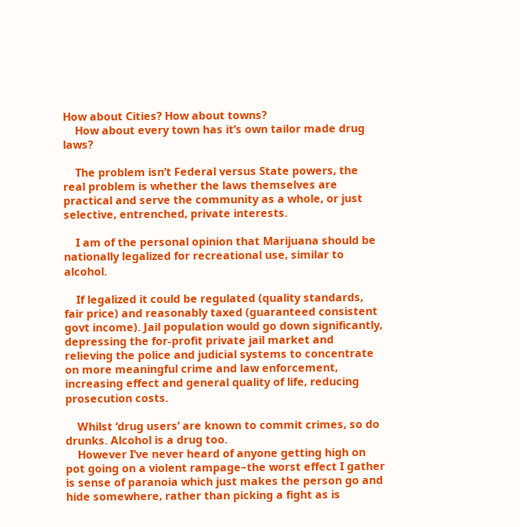How about Cities? How about towns?
    How about every town has it’s own tailor made drug laws?

    The problem isn’t Federal versus State powers, the real problem is whether the laws themselves are practical and serve the community as a whole, or just selective, entrenched, private interests.

    I am of the personal opinion that Marijuana should be nationally legalized for recreational use, similar to alcohol.

    If legalized it could be regulated (quality standards, fair price) and reasonably taxed (guaranteed consistent govt income). Jail population would go down significantly, depressing the for-profit private jail market and relieving the police and judicial systems to concentrate on more meaningful crime and law enforcement, increasing effect and general quality of life, reducing prosecution costs.

    Whilst ‘drug users’ are known to commit crimes, so do drunks. Alcohol is a drug too.
    However I’ve never heard of anyone getting high on pot going on a violent rampage–the worst effect I gather is sense of paranoia which just makes the person go and hide somewhere, rather than picking a fight as is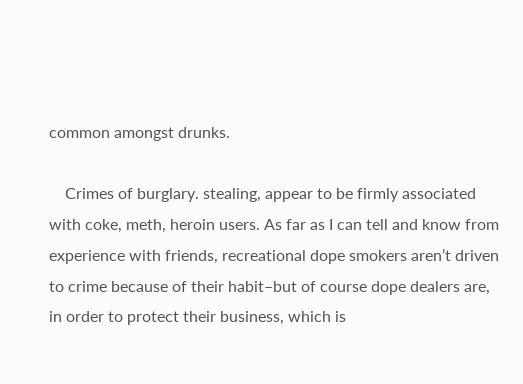common amongst drunks.

    Crimes of burglary. stealing, appear to be firmly associated with coke, meth, heroin users. As far as I can tell and know from experience with friends, recreational dope smokers aren’t driven to crime because of their habit–but of course dope dealers are, in order to protect their business, which is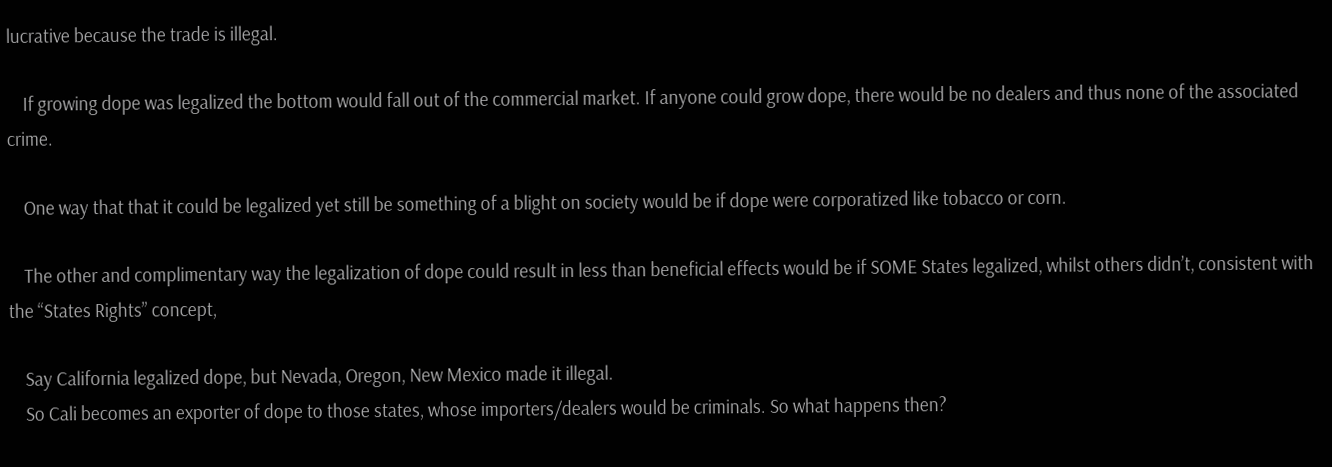lucrative because the trade is illegal.

    If growing dope was legalized the bottom would fall out of the commercial market. If anyone could grow dope, there would be no dealers and thus none of the associated crime.

    One way that that it could be legalized yet still be something of a blight on society would be if dope were corporatized like tobacco or corn.

    The other and complimentary way the legalization of dope could result in less than beneficial effects would be if SOME States legalized, whilst others didn’t, consistent with the “States Rights” concept,

    Say California legalized dope, but Nevada, Oregon, New Mexico made it illegal.
    So Cali becomes an exporter of dope to those states, whose importers/dealers would be criminals. So what happens then?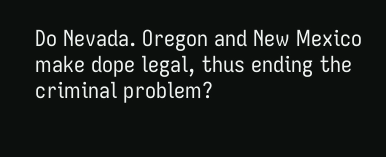Do Nevada. Oregon and New Mexico make dope legal, thus ending the criminal problem?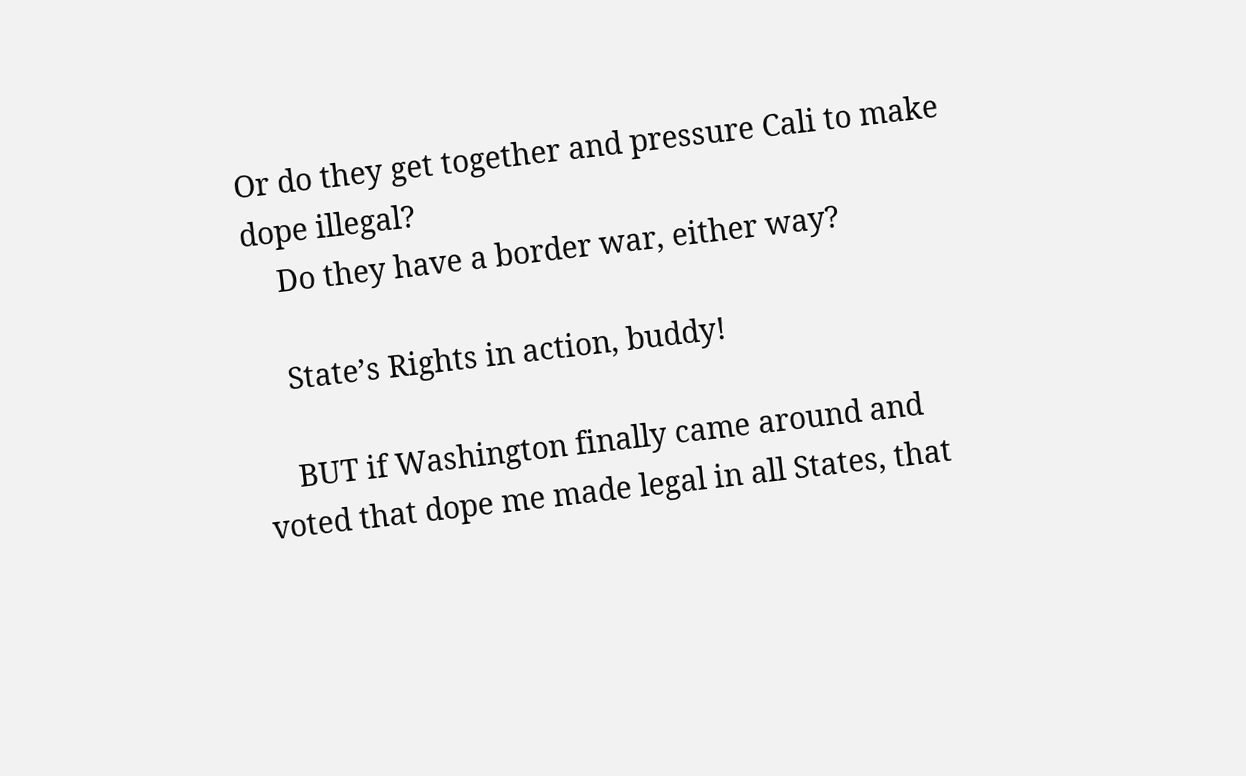Or do they get together and pressure Cali to make dope illegal?
    Do they have a border war, either way?

    State’s Rights in action, buddy!

    BUT if Washington finally came around and voted that dope me made legal in all States, that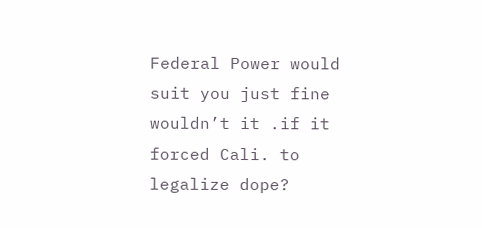Federal Power would suit you just fine wouldn’t it .if it forced Cali. to legalize dope?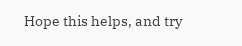Hope this helps, and try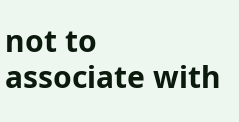not to associate with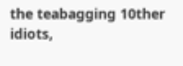the teabagging 10ther idiots,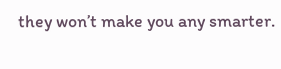they won’t make you any smarter.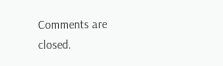Comments are closed.